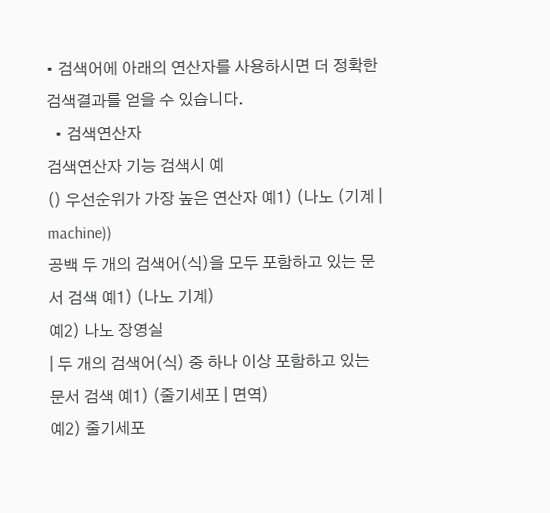• 검색어에 아래의 연산자를 사용하시면 더 정확한 검색결과를 얻을 수 있습니다.
  • 검색연산자
검색연산자 기능 검색시 예
() 우선순위가 가장 높은 연산자 예1) (나노 (기계 | machine))
공백 두 개의 검색어(식)을 모두 포함하고 있는 문서 검색 예1) (나노 기계)
예2) 나노 장영실
| 두 개의 검색어(식) 중 하나 이상 포함하고 있는 문서 검색 예1) (줄기세포 | 면역)
예2) 줄기세포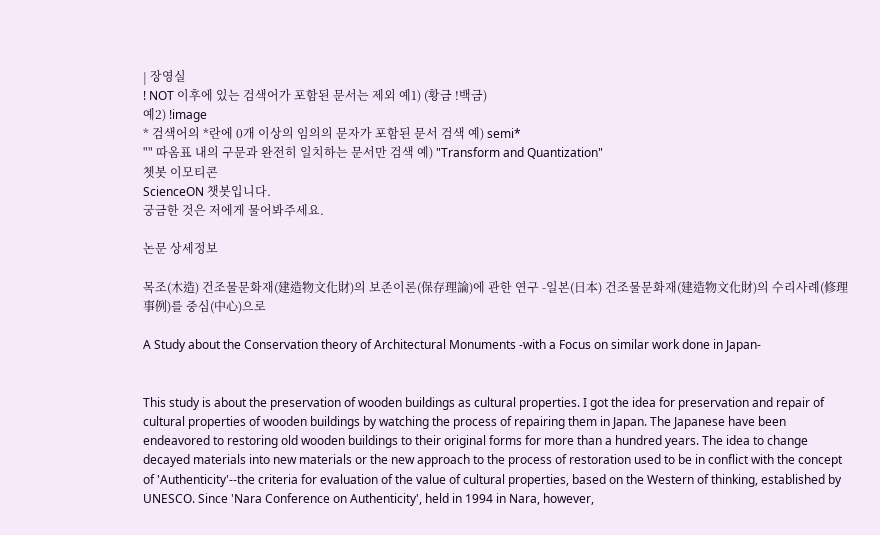| 장영실
! NOT 이후에 있는 검색어가 포함된 문서는 제외 예1) (황금 !백금)
예2) !image
* 검색어의 *란에 0개 이상의 임의의 문자가 포함된 문서 검색 예) semi*
"" 따옴표 내의 구문과 완전히 일치하는 문서만 검색 예) "Transform and Quantization"
쳇봇 이모티콘
ScienceON 챗봇입니다.
궁금한 것은 저에게 물어봐주세요.

논문 상세정보

목조(木造) 건조물문화재(建造物文化財)의 보존이론(保存理論)에 관한 연구 -일본(日本) 건조물문화재(建造物文化財)의 수리사례(修理事例)를 중심(中心)으로

A Study about the Conservation theory of Architectural Monuments -with a Focus on similar work done in Japan-


This study is about the preservation of wooden buildings as cultural properties. I got the idea for preservation and repair of cultural properties of wooden buildings by watching the process of repairing them in Japan. The Japanese have been endeavored to restoring old wooden buildings to their original forms for more than a hundred years. The idea to change decayed materials into new materials or the new approach to the process of restoration used to be in conflict with the concept of 'Authenticity'--the criteria for evaluation of the value of cultural properties, based on the Western of thinking, established by UNESCO. Since 'Nara Conference on Authenticity', held in 1994 in Nara, however,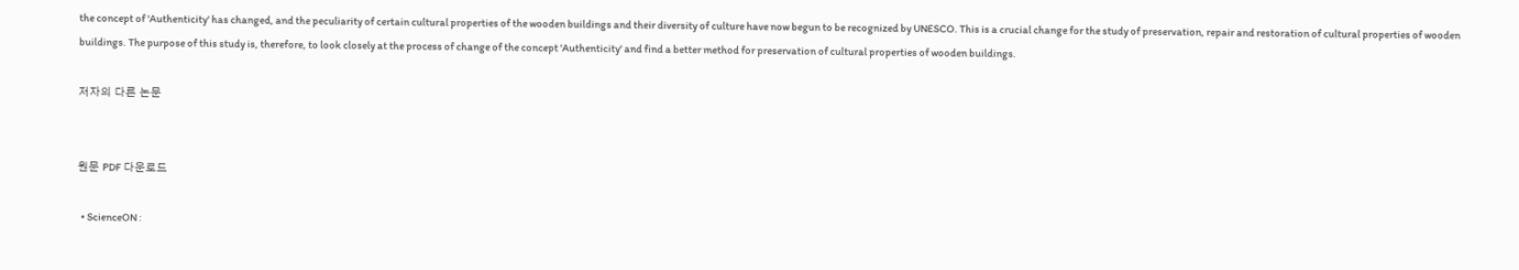the concept of 'Authenticity' has changed, and the peculiarity of certain cultural properties of the wooden buildings and their diversity of culture have now begun to be recognized by UNESCO. This is a crucial change for the study of preservation, repair and restoration of cultural properties of wooden buildings. The purpose of this study is, therefore, to look closely at the process of change of the concept 'Authenticity' and find a better method for preservation of cultural properties of wooden buildings.

저자의 다른 논문


원문 PDF 다운로드

  • ScienceON :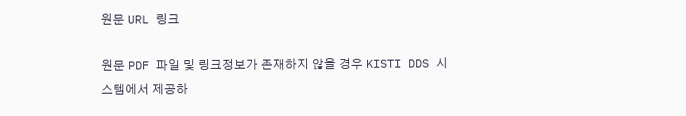원문 URL 링크

원문 PDF 파일 및 링크정보가 존재하지 않을 경우 KISTI DDS 시스템에서 제공하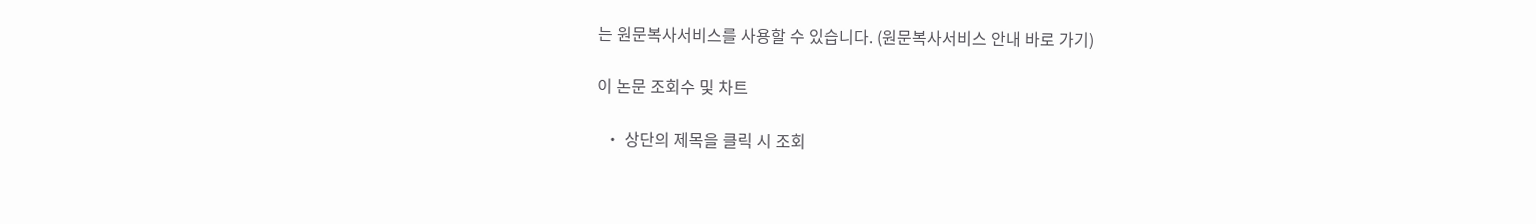는 원문복사서비스를 사용할 수 있습니다. (원문복사서비스 안내 바로 가기)

이 논문 조회수 및 차트

  • 상단의 제목을 클릭 시 조회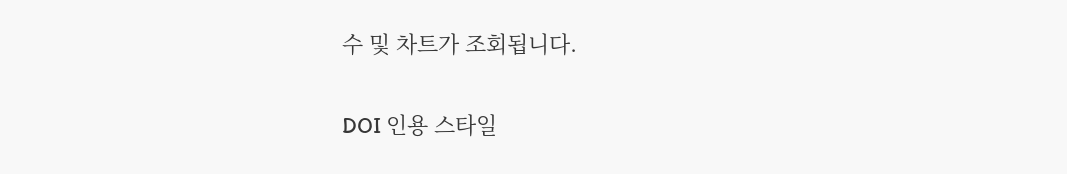수 및 차트가 조회됩니다.

DOI 인용 스타일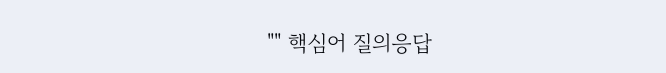"" 핵심어 질의응답